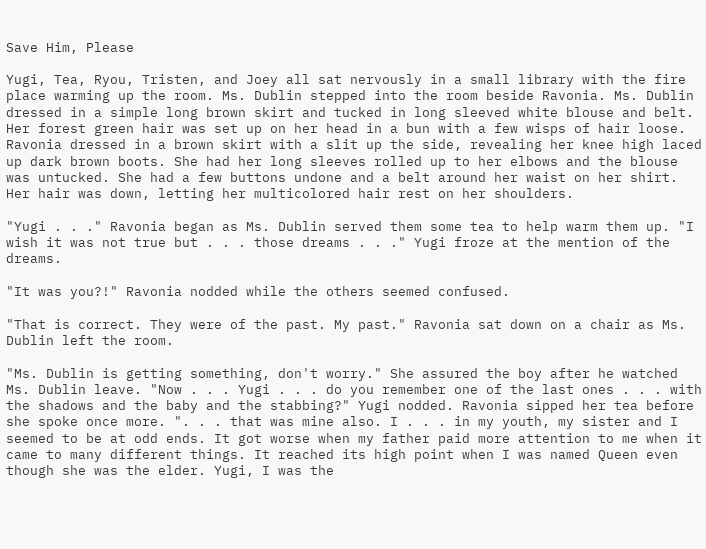Save Him, Please

Yugi, Tea, Ryou, Tristen, and Joey all sat nervously in a small library with the fire place warming up the room. Ms. Dublin stepped into the room beside Ravonia. Ms. Dublin dressed in a simple long brown skirt and tucked in long sleeved white blouse and belt. Her forest green hair was set up on her head in a bun with a few wisps of hair loose. Ravonia dressed in a brown skirt with a slit up the side, revealing her knee high laced up dark brown boots. She had her long sleeves rolled up to her elbows and the blouse was untucked. She had a few buttons undone and a belt around her waist on her shirt. Her hair was down, letting her multicolored hair rest on her shoulders.

"Yugi . . ." Ravonia began as Ms. Dublin served them some tea to help warm them up. "I wish it was not true but . . . those dreams . . ." Yugi froze at the mention of the dreams.

"It was you?!" Ravonia nodded while the others seemed confused.

"That is correct. They were of the past. My past." Ravonia sat down on a chair as Ms. Dublin left the room.

"Ms. Dublin is getting something, don't worry." She assured the boy after he watched Ms. Dublin leave. "Now . . . Yugi . . . do you remember one of the last ones . . . with the shadows and the baby and the stabbing?" Yugi nodded. Ravonia sipped her tea before she spoke once more. ". . . that was mine also. I . . . in my youth, my sister and I seemed to be at odd ends. It got worse when my father paid more attention to me when it came to many different things. It reached its high point when I was named Queen even though she was the elder. Yugi, I was the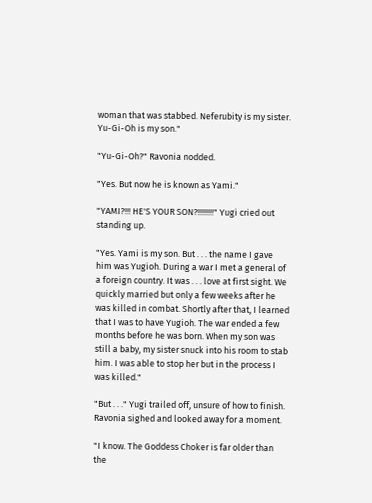woman that was stabbed. Neferubity is my sister. Yu-Gi-Oh is my son."

"Yu-Gi-Oh?" Ravonia nodded.

"Yes. But now he is known as Yami."

"YAMI?!!! HE'S YOUR SON?!!!!!!!!" Yugi cried out standing up.

"Yes. Yami is my son. But . . . the name I gave him was Yugioh. During a war I met a general of a foreign country. It was . . . love at first sight. We quickly married but only a few weeks after he was killed in combat. Shortly after that, I learned that I was to have Yugioh. The war ended a few months before he was born. When my son was still a baby, my sister snuck into his room to stab him. I was able to stop her but in the process I was killed."

"But . . ." Yugi trailed off, unsure of how to finish. Ravonia sighed and looked away for a moment.

"I know. The Goddess Choker is far older than the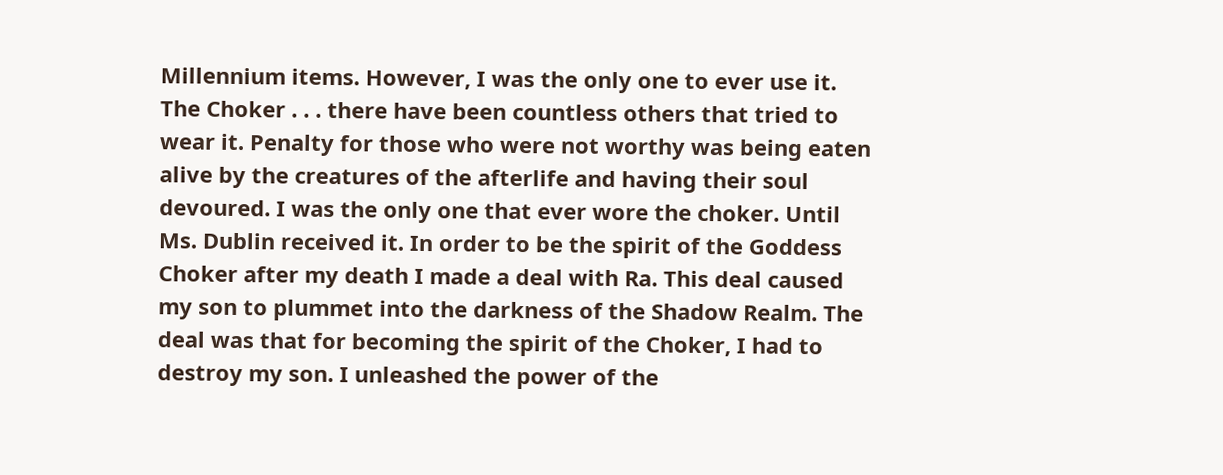Millennium items. However, I was the only one to ever use it. The Choker . . . there have been countless others that tried to wear it. Penalty for those who were not worthy was being eaten alive by the creatures of the afterlife and having their soul devoured. I was the only one that ever wore the choker. Until Ms. Dublin received it. In order to be the spirit of the Goddess Choker after my death I made a deal with Ra. This deal caused my son to plummet into the darkness of the Shadow Realm. The deal was that for becoming the spirit of the Choker, I had to destroy my son. I unleashed the power of the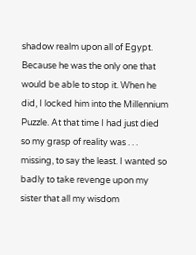shadow realm upon all of Egypt. Because he was the only one that would be able to stop it. When he did, I locked him into the Millennium Puzzle. At that time I had just died so my grasp of reality was . . . missing, to say the least. I wanted so badly to take revenge upon my sister that all my wisdom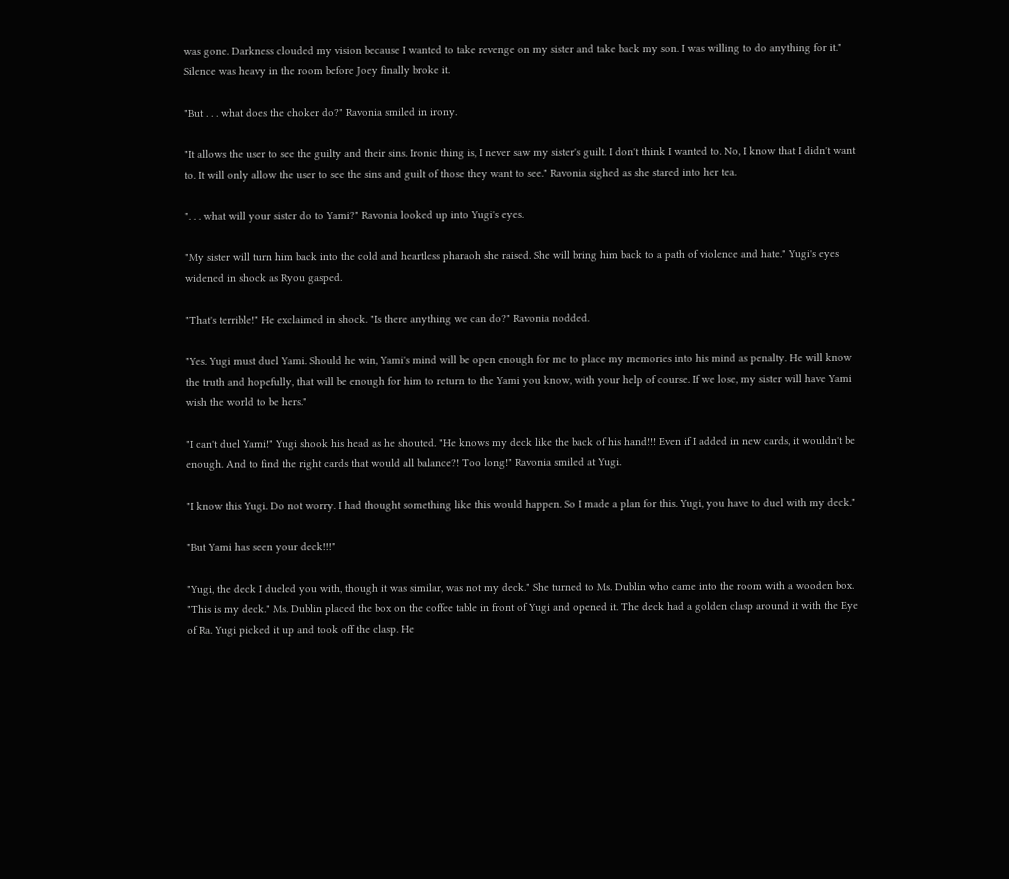was gone. Darkness clouded my vision because I wanted to take revenge on my sister and take back my son. I was willing to do anything for it." Silence was heavy in the room before Joey finally broke it.

"But . . . what does the choker do?" Ravonia smiled in irony.

"It allows the user to see the guilty and their sins. Ironic thing is, I never saw my sister's guilt. I don't think I wanted to. No, I know that I didn't want to. It will only allow the user to see the sins and guilt of those they want to see." Ravonia sighed as she stared into her tea.

". . . what will your sister do to Yami?" Ravonia looked up into Yugi's eyes.

"My sister will turn him back into the cold and heartless pharaoh she raised. She will bring him back to a path of violence and hate." Yugi's eyes widened in shock as Ryou gasped.

"That's terrible!" He exclaimed in shock. "Is there anything we can do?" Ravonia nodded.

"Yes. Yugi must duel Yami. Should he win, Yami's mind will be open enough for me to place my memories into his mind as penalty. He will know the truth and hopefully, that will be enough for him to return to the Yami you know, with your help of course. If we lose, my sister will have Yami wish the world to be hers."

"I can't duel Yami!" Yugi shook his head as he shouted. "He knows my deck like the back of his hand!!! Even if I added in new cards, it wouldn't be enough. And to find the right cards that would all balance?! Too long!" Ravonia smiled at Yugi.

"I know this Yugi. Do not worry. I had thought something like this would happen. So I made a plan for this. Yugi, you have to duel with my deck."

"But Yami has seen your deck!!!"

"Yugi, the deck I dueled you with, though it was similar, was not my deck." She turned to Ms. Dublin who came into the room with a wooden box. "This is my deck." Ms. Dublin placed the box on the coffee table in front of Yugi and opened it. The deck had a golden clasp around it with the Eye of Ra. Yugi picked it up and took off the clasp. He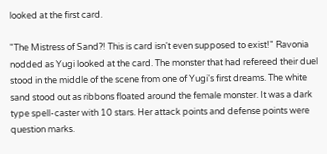looked at the first card.

"The Mistress of Sand?! This is card isn't even supposed to exist!" Ravonia nodded as Yugi looked at the card. The monster that had refereed their duel stood in the middle of the scene from one of Yugi's first dreams. The white sand stood out as ribbons floated around the female monster. It was a dark type spell-caster with 10 stars. Her attack points and defense points were question marks.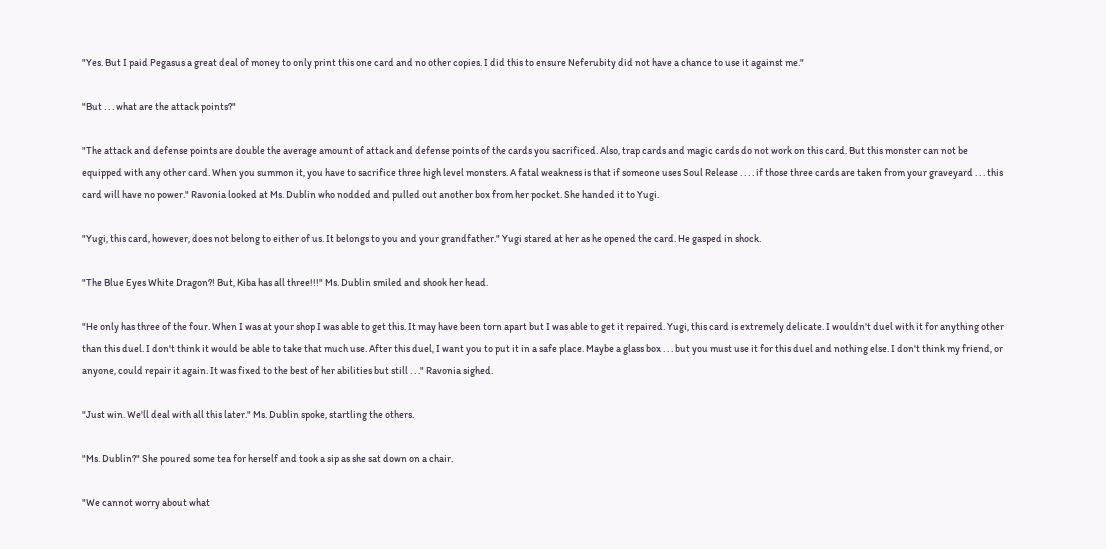"Yes. But I paid Pegasus a great deal of money to only print this one card and no other copies. I did this to ensure Neferubity did not have a chance to use it against me."

"But . . . what are the attack points?"

"The attack and defense points are double the average amount of attack and defense points of the cards you sacrificed. Also, trap cards and magic cards do not work on this card. But this monster can not be equipped with any other card. When you summon it, you have to sacrifice three high level monsters. A fatal weakness is that if someone uses Soul Release . . . . if those three cards are taken from your graveyard . . . this card will have no power." Ravonia looked at Ms. Dublin who nodded and pulled out another box from her pocket. She handed it to Yugi.

"Yugi, this card, however, does not belong to either of us. It belongs to you and your grandfather." Yugi stared at her as he opened the card. He gasped in shock.

"The Blue Eyes White Dragon?! But, Kiba has all three!!!" Ms. Dublin smiled and shook her head.

"He only has three of the four. When I was at your shop I was able to get this. It may have been torn apart but I was able to get it repaired. Yugi, this card is extremely delicate. I wouldn't duel with it for anything other than this duel. I don't think it would be able to take that much use. After this duel, I want you to put it in a safe place. Maybe a glass box . . . but you must use it for this duel and nothing else. I don't think my friend, or anyone, could repair it again. It was fixed to the best of her abilities but still . . ." Ravonia sighed.

"Just win. We'll deal with all this later." Ms. Dublin spoke, startling the others.

"Ms. Dublin?" She poured some tea for herself and took a sip as she sat down on a chair.

"We cannot worry about what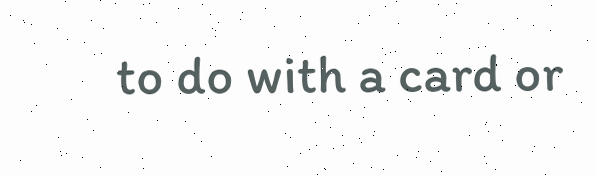to do with a card or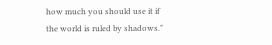how much you should use it if the world is ruled by shadows."